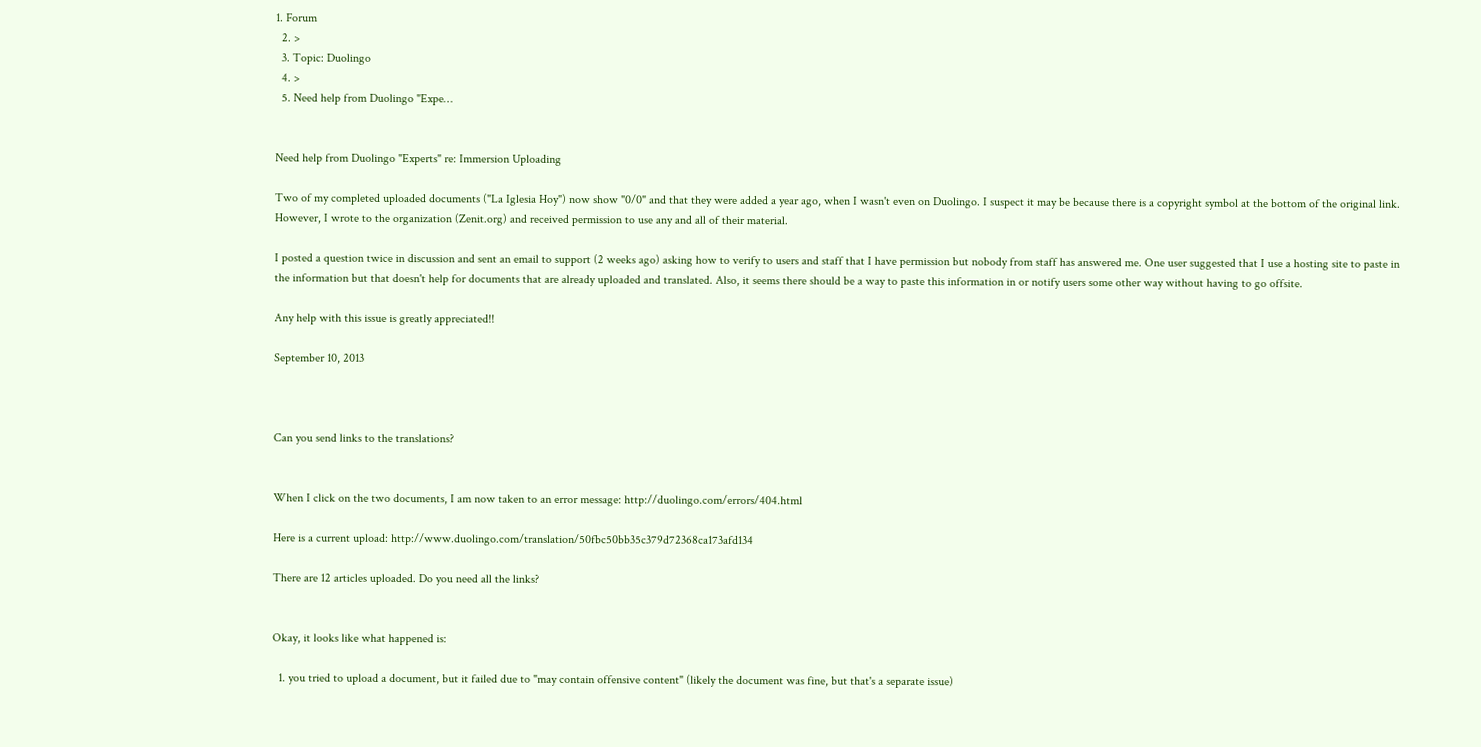1. Forum
  2. >
  3. Topic: Duolingo
  4. >
  5. Need help from Duolingo "Expe…


Need help from Duolingo "Experts" re: Immersion Uploading

Two of my completed uploaded documents ("La Iglesia Hoy") now show "0/0" and that they were added a year ago, when I wasn't even on Duolingo. I suspect it may be because there is a copyright symbol at the bottom of the original link. However, I wrote to the organization (Zenit.org) and received permission to use any and all of their material.

I posted a question twice in discussion and sent an email to support (2 weeks ago) asking how to verify to users and staff that I have permission but nobody from staff has answered me. One user suggested that I use a hosting site to paste in the information but that doesn't help for documents that are already uploaded and translated. Also, it seems there should be a way to paste this information in or notify users some other way without having to go offsite.

Any help with this issue is greatly appreciated!!

September 10, 2013



Can you send links to the translations?


When I click on the two documents, I am now taken to an error message: http://duolingo.com/errors/404.html

Here is a current upload: http://www.duolingo.com/translation/50fbc50bb35c379d72368ca173afd134

There are 12 articles uploaded. Do you need all the links?


Okay, it looks like what happened is:

  1. you tried to upload a document, but it failed due to "may contain offensive content" (likely the document was fine, but that's a separate issue)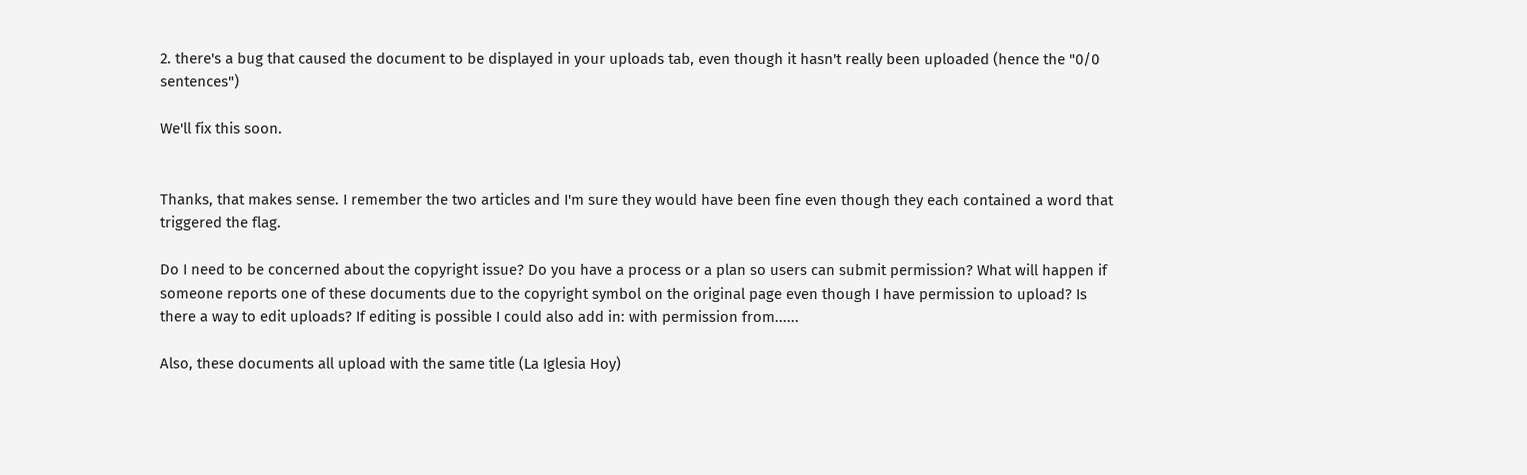2. there's a bug that caused the document to be displayed in your uploads tab, even though it hasn't really been uploaded (hence the "0/0 sentences")

We'll fix this soon.


Thanks, that makes sense. I remember the two articles and I'm sure they would have been fine even though they each contained a word that triggered the flag.

Do I need to be concerned about the copyright issue? Do you have a process or a plan so users can submit permission? What will happen if someone reports one of these documents due to the copyright symbol on the original page even though I have permission to upload? Is there a way to edit uploads? If editing is possible I could also add in: with permission from......

Also, these documents all upload with the same title (La Iglesia Hoy)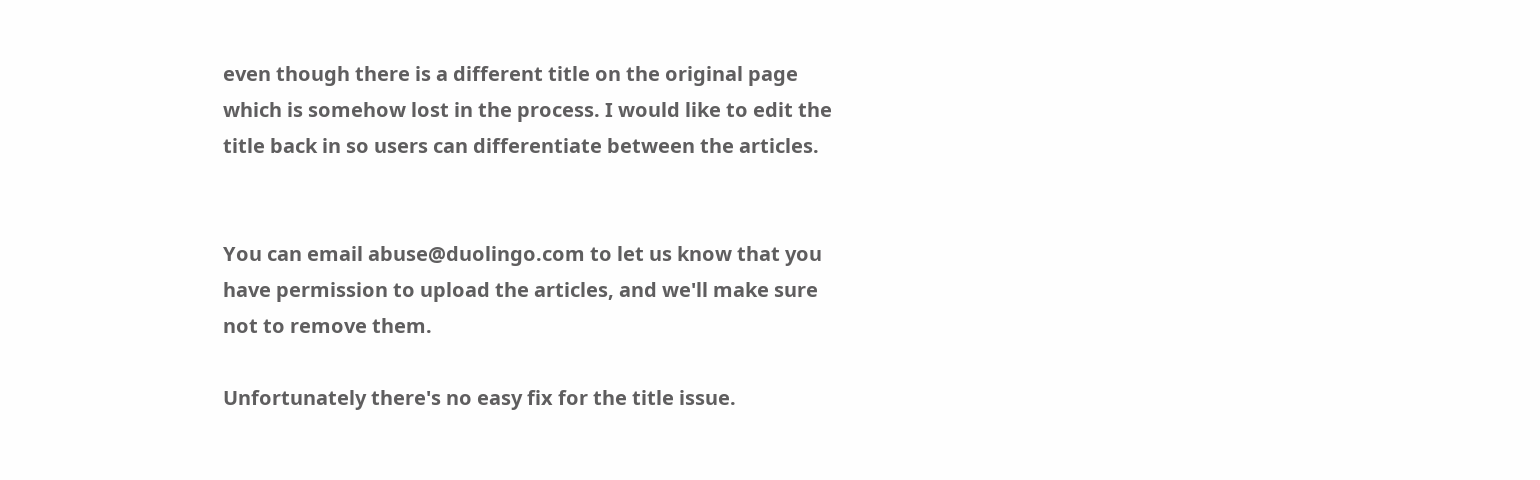even though there is a different title on the original page which is somehow lost in the process. I would like to edit the title back in so users can differentiate between the articles.


You can email abuse@duolingo.com to let us know that you have permission to upload the articles, and we'll make sure not to remove them.

Unfortunately there's no easy fix for the title issue.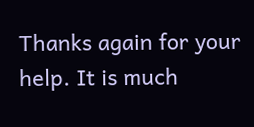Thanks again for your help. It is much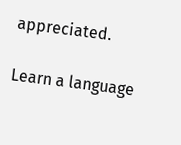appreciated.

Learn a language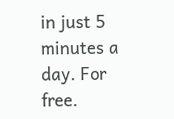in just 5 minutes a day. For free.